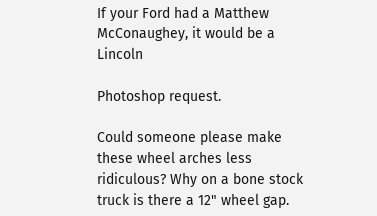If your Ford had a Matthew McConaughey, it would be a Lincoln

Photoshop request.

Could someone please make these wheel arches less ridiculous? Why on a bone stock truck is there a 12" wheel gap.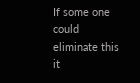If some one could eliminate this it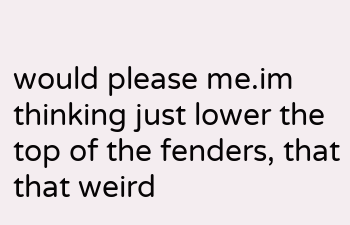would please me.im thinking just lower the top of the fenders, that that weird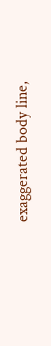exaggerated body line,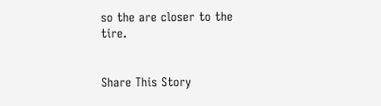so the are closer to the tire.


Share This Story